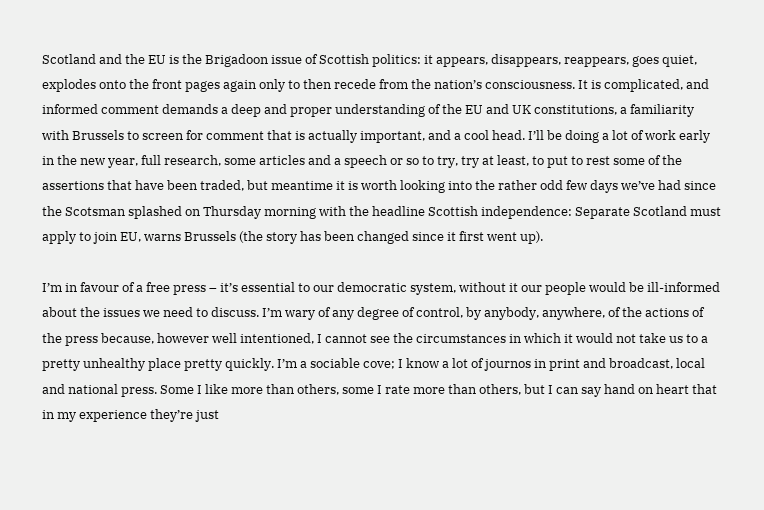Scotland and the EU is the Brigadoon issue of Scottish politics: it appears, disappears, reappears, goes quiet, explodes onto the front pages again only to then recede from the nation’s consciousness. It is complicated, and informed comment demands a deep and proper understanding of the EU and UK constitutions, a familiarity with Brussels to screen for comment that is actually important, and a cool head. I’ll be doing a lot of work early in the new year, full research, some articles and a speech or so to try, try at least, to put to rest some of the assertions that have been traded, but meantime it is worth looking into the rather odd few days we’ve had since the Scotsman splashed on Thursday morning with the headline Scottish independence: Separate Scotland must apply to join EU, warns Brussels (the story has been changed since it first went up).

I’m in favour of a free press – it’s essential to our democratic system, without it our people would be ill-informed about the issues we need to discuss. I’m wary of any degree of control, by anybody, anywhere, of the actions of the press because, however well intentioned, I cannot see the circumstances in which it would not take us to a pretty unhealthy place pretty quickly. I’m a sociable cove; I know a lot of journos in print and broadcast, local and national press. Some I like more than others, some I rate more than others, but I can say hand on heart that in my experience they’re just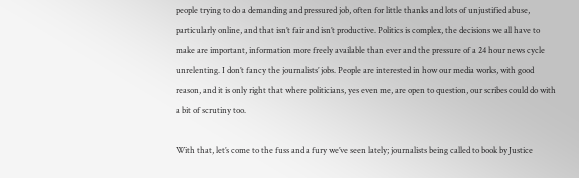people trying to do a demanding and pressured job, often for little thanks and lots of unjustified abuse, particularly online, and that isn’t fair and isn’t productive. Politics is complex, the decisions we all have to make are important, information more freely available than ever and the pressure of a 24 hour news cycle unrelenting. I don’t fancy the journalists’ jobs. People are interested in how our media works, with good reason, and it is only right that where politicians, yes even me, are open to question, our scribes could do with a bit of scrutiny too.

With that, let’s come to the fuss and a fury we’ve seen lately; journalists being called to book by Justice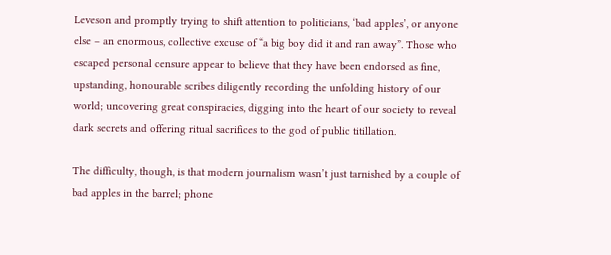Leveson and promptly trying to shift attention to politicians, ‘bad apples’, or anyone else – an enormous, collective excuse of “a big boy did it and ran away”. Those who escaped personal censure appear to believe that they have been endorsed as fine, upstanding, honourable scribes diligently recording the unfolding history of our world; uncovering great conspiracies, digging into the heart of our society to reveal dark secrets and offering ritual sacrifices to the god of public titillation.

The difficulty, though, is that modern journalism wasn’t just tarnished by a couple of bad apples in the barrel; phone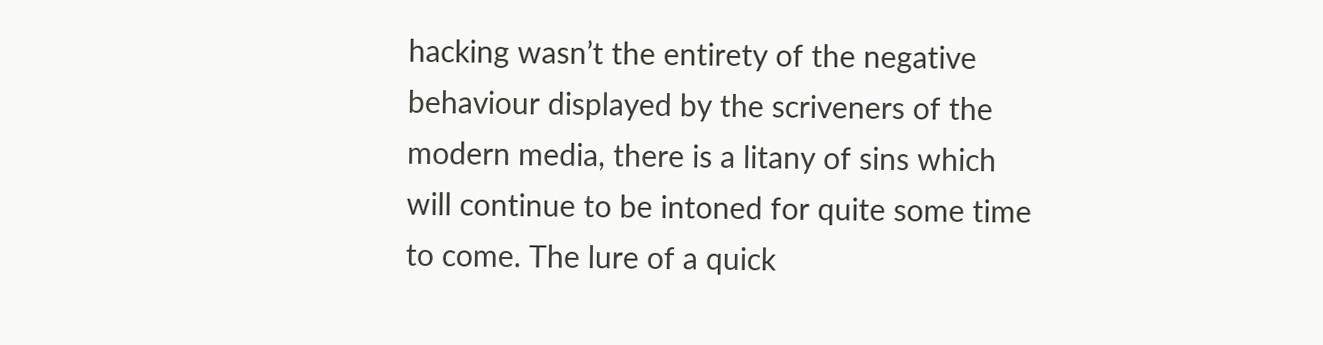hacking wasn’t the entirety of the negative behaviour displayed by the scriveners of the modern media, there is a litany of sins which will continue to be intoned for quite some time to come. The lure of a quick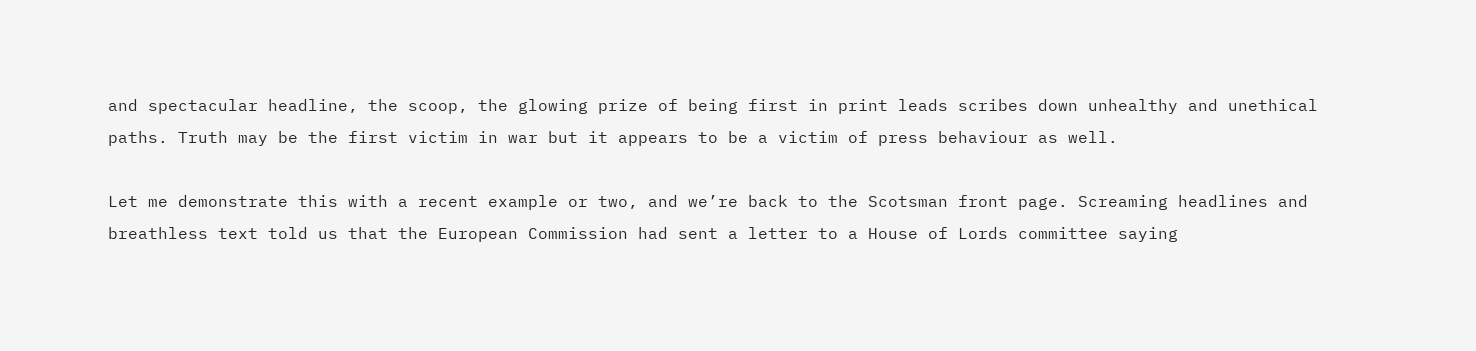and spectacular headline, the scoop, the glowing prize of being first in print leads scribes down unhealthy and unethical paths. Truth may be the first victim in war but it appears to be a victim of press behaviour as well.

Let me demonstrate this with a recent example or two, and we’re back to the Scotsman front page. Screaming headlines and breathless text told us that the European Commission had sent a letter to a House of Lords committee saying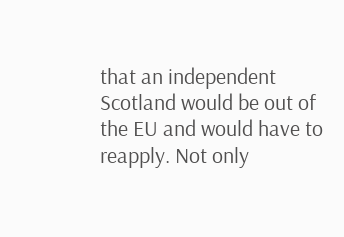that an independent Scotland would be out of the EU and would have to reapply. Not only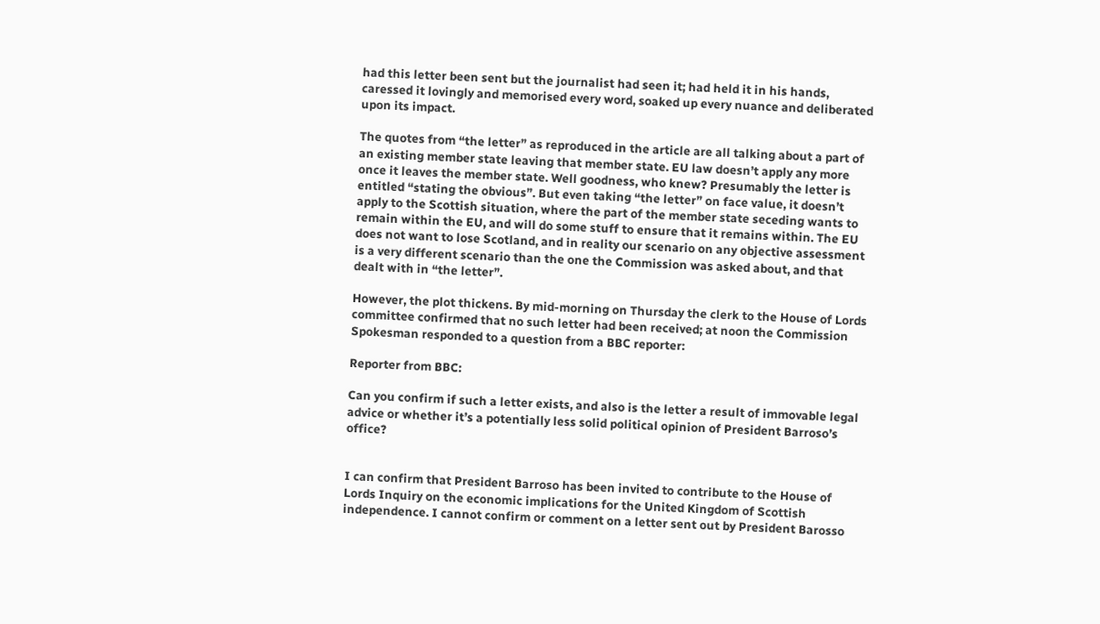had this letter been sent but the journalist had seen it; had held it in his hands, caressed it lovingly and memorised every word, soaked up every nuance and deliberated upon its impact.

The quotes from “the letter” as reproduced in the article are all talking about a part of an existing member state leaving that member state. EU law doesn’t apply any more once it leaves the member state. Well goodness, who knew? Presumably the letter is entitled “stating the obvious”. But even taking “the letter” on face value, it doesn’t apply to the Scottish situation, where the part of the member state seceding wants to remain within the EU, and will do some stuff to ensure that it remains within. The EU does not want to lose Scotland, and in reality our scenario on any objective assessment is a very different scenario than the one the Commission was asked about, and that dealt with in “the letter”.

However, the plot thickens. By mid-morning on Thursday the clerk to the House of Lords committee confirmed that no such letter had been received; at noon the Commission Spokesman responded to a question from a BBC reporter:

Reporter from BBC:

Can you confirm if such a letter exists, and also is the letter a result of immovable legal advice or whether it’s a potentially less solid political opinion of President Barroso’s office?


I can confirm that President Barroso has been invited to contribute to the House of Lords Inquiry on the economic implications for the United Kingdom of Scottish independence. I cannot confirm or comment on a letter sent out by President Barosso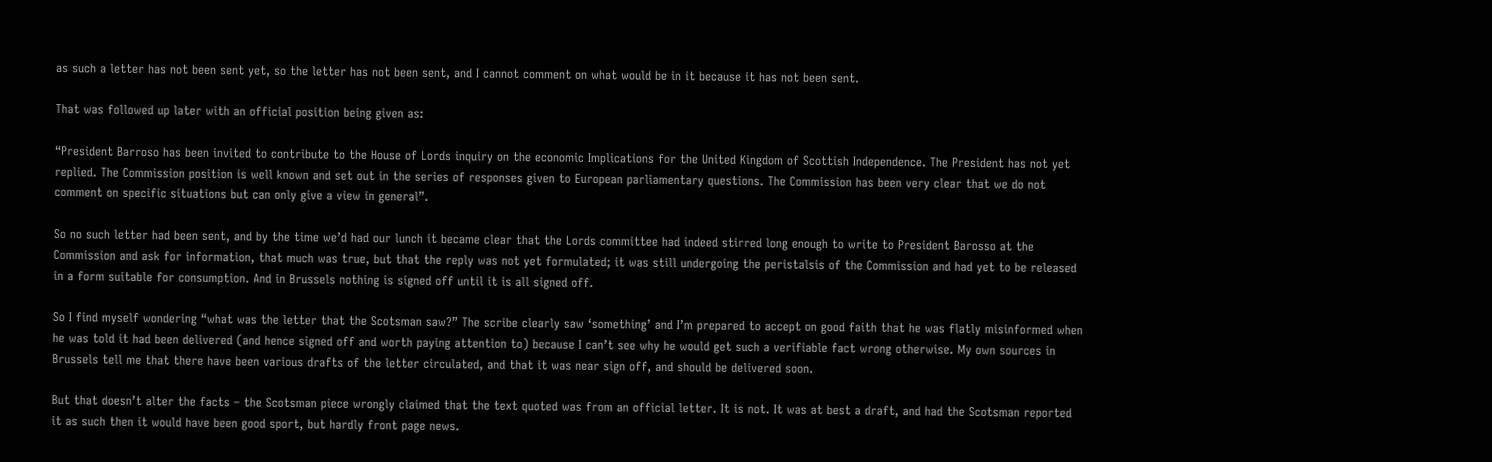as such a letter has not been sent yet, so the letter has not been sent, and I cannot comment on what would be in it because it has not been sent.

That was followed up later with an official position being given as:

“President Barroso has been invited to contribute to the House of Lords inquiry on the economic Implications for the United Kingdom of Scottish Independence. The President has not yet replied. The Commission position is well known and set out in the series of responses given to European parliamentary questions. The Commission has been very clear that we do not comment on specific situations but can only give a view in general”.

So no such letter had been sent, and by the time we’d had our lunch it became clear that the Lords committee had indeed stirred long enough to write to President Barosso at the Commission and ask for information, that much was true, but that the reply was not yet formulated; it was still undergoing the peristalsis of the Commission and had yet to be released in a form suitable for consumption. And in Brussels nothing is signed off until it is all signed off.

So I find myself wondering “what was the letter that the Scotsman saw?” The scribe clearly saw ‘something’ and I’m prepared to accept on good faith that he was flatly misinformed when he was told it had been delivered (and hence signed off and worth paying attention to) because I can’t see why he would get such a verifiable fact wrong otherwise. My own sources in Brussels tell me that there have been various drafts of the letter circulated, and that it was near sign off, and should be delivered soon.

But that doesn’t alter the facts – the Scotsman piece wrongly claimed that the text quoted was from an official letter. It is not. It was at best a draft, and had the Scotsman reported it as such then it would have been good sport, but hardly front page news.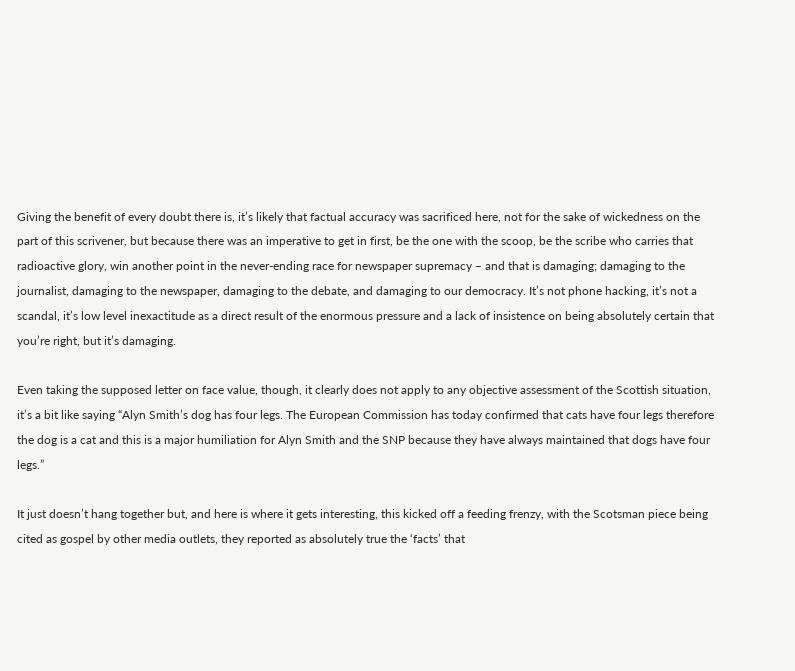Giving the benefit of every doubt there is, it’s likely that factual accuracy was sacrificed here, not for the sake of wickedness on the part of this scrivener, but because there was an imperative to get in first, be the one with the scoop, be the scribe who carries that radioactive glory, win another point in the never-ending race for newspaper supremacy – and that is damaging; damaging to the journalist, damaging to the newspaper, damaging to the debate, and damaging to our democracy. It’s not phone hacking, it’s not a scandal, it’s low level inexactitude as a direct result of the enormous pressure and a lack of insistence on being absolutely certain that you’re right, but it’s damaging.

Even taking the supposed letter on face value, though, it clearly does not apply to any objective assessment of the Scottish situation, it’s a bit like saying “Alyn Smith’s dog has four legs. The European Commission has today confirmed that cats have four legs therefore the dog is a cat and this is a major humiliation for Alyn Smith and the SNP because they have always maintained that dogs have four legs.”

It just doesn’t hang together but, and here is where it gets interesting, this kicked off a feeding frenzy, with the Scotsman piece being cited as gospel by other media outlets, they reported as absolutely true the ‘facts’ that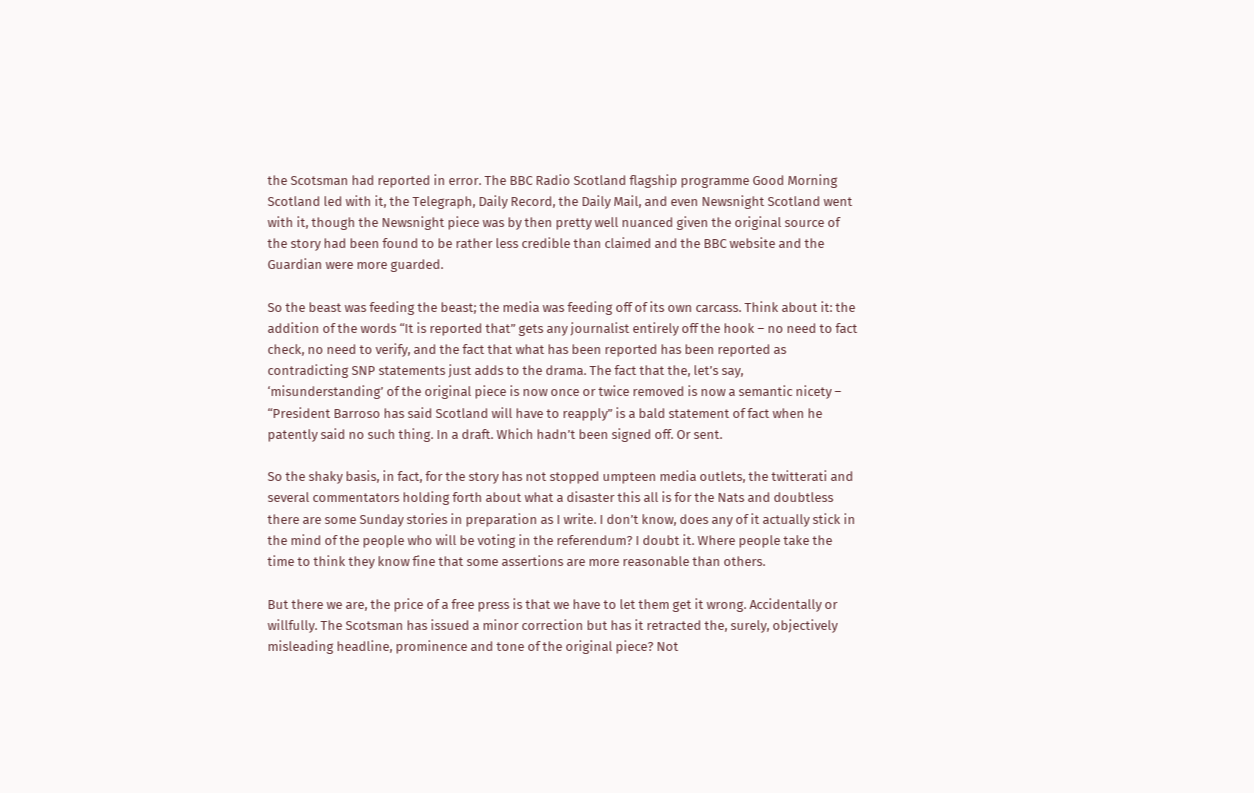the Scotsman had reported in error. The BBC Radio Scotland flagship programme Good Morning Scotland led with it, the Telegraph, Daily Record, the Daily Mail, and even Newsnight Scotland went with it, though the Newsnight piece was by then pretty well nuanced given the original source of the story had been found to be rather less credible than claimed and the BBC website and the Guardian were more guarded.

So the beast was feeding the beast; the media was feeding off of its own carcass. Think about it: the addition of the words “It is reported that” gets any journalist entirely off the hook – no need to fact check, no need to verify, and the fact that what has been reported has been reported as contradicting SNP statements just adds to the drama. The fact that the, let’s say, ‘misunderstanding’ of the original piece is now once or twice removed is now a semantic nicety – “President Barroso has said Scotland will have to reapply” is a bald statement of fact when he patently said no such thing. In a draft. Which hadn’t been signed off. Or sent.

So the shaky basis, in fact, for the story has not stopped umpteen media outlets, the twitterati and several commentators holding forth about what a disaster this all is for the Nats and doubtless there are some Sunday stories in preparation as I write. I don’t know, does any of it actually stick in the mind of the people who will be voting in the referendum? I doubt it. Where people take the time to think they know fine that some assertions are more reasonable than others.

But there we are, the price of a free press is that we have to let them get it wrong. Accidentally or willfully. The Scotsman has issued a minor correction but has it retracted the, surely, objectively misleading headline, prominence and tone of the original piece? Not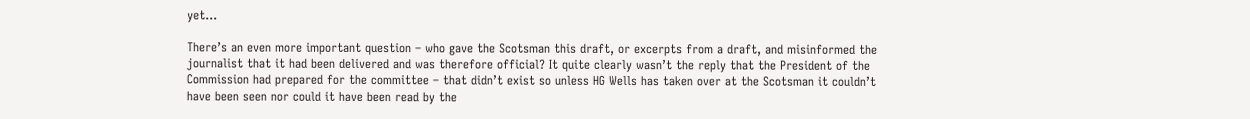yet…

There’s an even more important question – who gave the Scotsman this draft, or excerpts from a draft, and misinformed the journalist that it had been delivered and was therefore official? It quite clearly wasn’t the reply that the President of the Commission had prepared for the committee – that didn’t exist so unless HG Wells has taken over at the Scotsman it couldn’t have been seen nor could it have been read by the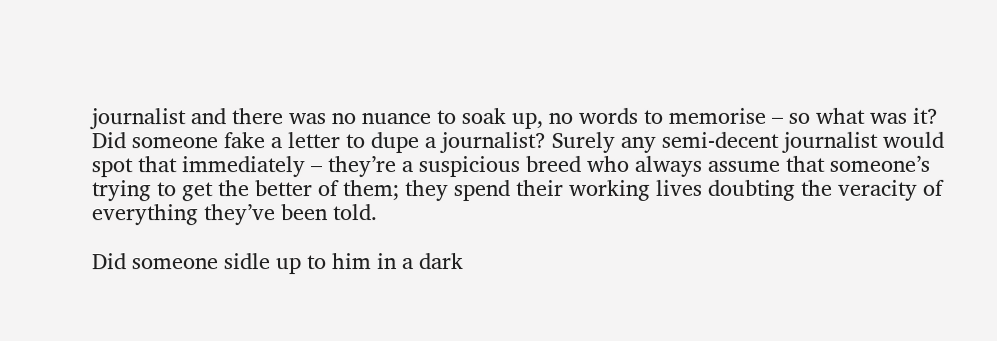journalist and there was no nuance to soak up, no words to memorise – so what was it? Did someone fake a letter to dupe a journalist? Surely any semi-decent journalist would spot that immediately – they’re a suspicious breed who always assume that someone’s trying to get the better of them; they spend their working lives doubting the veracity of everything they’ve been told.

Did someone sidle up to him in a dark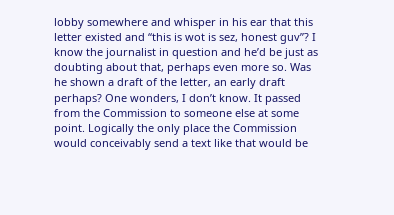lobby somewhere and whisper in his ear that this letter existed and “this is wot is sez, honest guv”? I know the journalist in question and he’d be just as doubting about that, perhaps even more so. Was he shown a draft of the letter, an early draft perhaps? One wonders, I don’t know. It passed from the Commission to someone else at some point. Logically the only place the Commission would conceivably send a text like that would be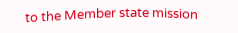to the Member state mission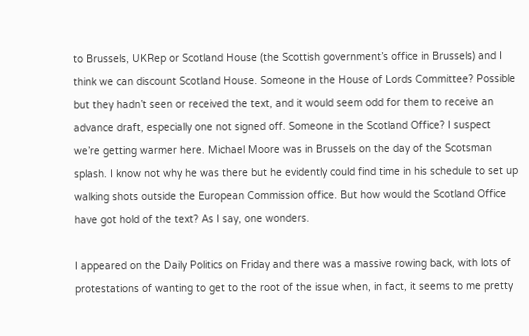to Brussels, UKRep or Scotland House (the Scottish government’s office in Brussels) and I think we can discount Scotland House. Someone in the House of Lords Committee? Possible but they hadn’t seen or received the text, and it would seem odd for them to receive an advance draft, especially one not signed off. Someone in the Scotland Office? I suspect we’re getting warmer here. Michael Moore was in Brussels on the day of the Scotsman splash. I know not why he was there but he evidently could find time in his schedule to set up walking shots outside the European Commission office. But how would the Scotland Office have got hold of the text? As I say, one wonders.

I appeared on the Daily Politics on Friday and there was a massive rowing back, with lots of protestations of wanting to get to the root of the issue when, in fact, it seems to me pretty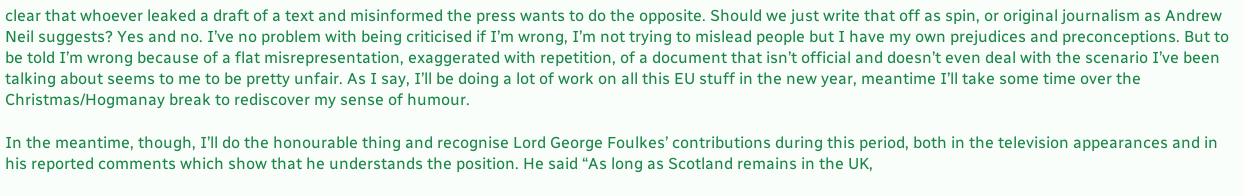clear that whoever leaked a draft of a text and misinformed the press wants to do the opposite. Should we just write that off as spin, or original journalism as Andrew Neil suggests? Yes and no. I’ve no problem with being criticised if I’m wrong, I’m not trying to mislead people but I have my own prejudices and preconceptions. But to be told I’m wrong because of a flat misrepresentation, exaggerated with repetition, of a document that isn’t official and doesn’t even deal with the scenario I’ve been talking about seems to me to be pretty unfair. As I say, I’ll be doing a lot of work on all this EU stuff in the new year, meantime I’ll take some time over the Christmas/Hogmanay break to rediscover my sense of humour.

In the meantime, though, I’ll do the honourable thing and recognise Lord George Foulkes’ contributions during this period, both in the television appearances and in his reported comments which show that he understands the position. He said “As long as Scotland remains in the UK,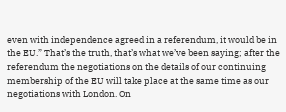even with independence agreed in a referendum, it would be in the EU.” That’s the truth, that’s what we’ve been saying; after the referendum the negotiations on the details of our continuing membership of the EU will take place at the same time as our negotiations with London. On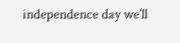independence day we’ll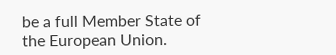be a full Member State of the European Union.